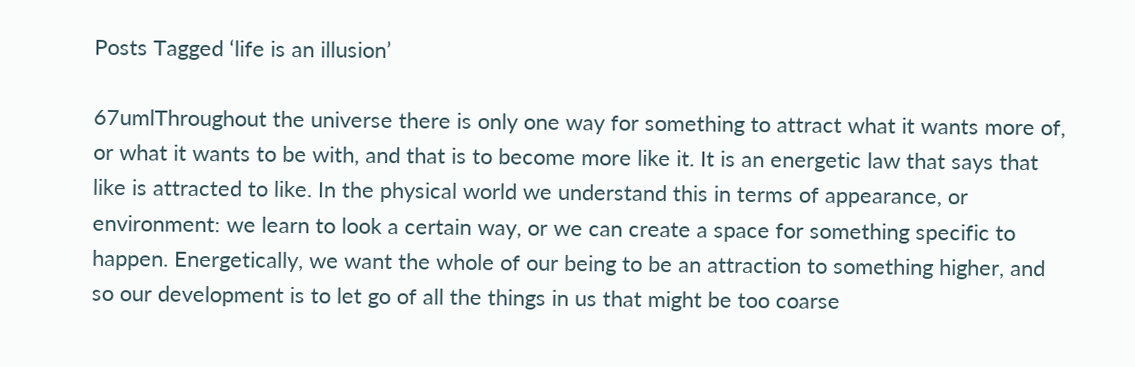Posts Tagged ‘life is an illusion’

67umlThroughout the universe there is only one way for something to attract what it wants more of, or what it wants to be with, and that is to become more like it. It is an energetic law that says that like is attracted to like. In the physical world we understand this in terms of appearance, or environment: we learn to look a certain way, or we can create a space for something specific to happen. Energetically, we want the whole of our being to be an attraction to something higher, and so our development is to let go of all the things in us that might be too coarse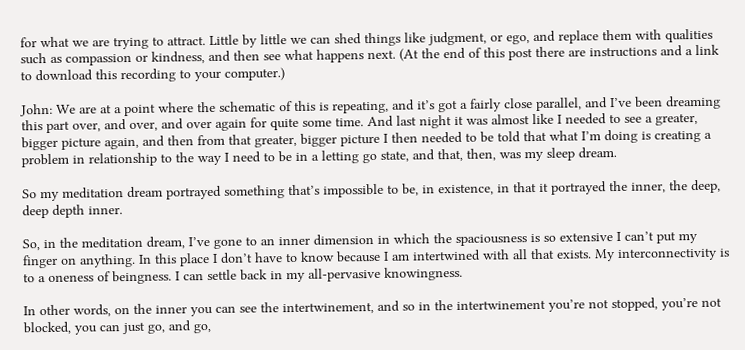for what we are trying to attract. Little by little we can shed things like judgment, or ego, and replace them with qualities such as compassion or kindness, and then see what happens next. (At the end of this post there are instructions and a link to download this recording to your computer.)

John: We are at a point where the schematic of this is repeating, and it’s got a fairly close parallel, and I’ve been dreaming this part over, and over, and over again for quite some time. And last night it was almost like I needed to see a greater, bigger picture again, and then from that greater, bigger picture I then needed to be told that what I’m doing is creating a problem in relationship to the way I need to be in a letting go state, and that, then, was my sleep dream.

So my meditation dream portrayed something that’s impossible to be, in existence, in that it portrayed the inner, the deep, deep depth inner.

So, in the meditation dream, I’ve gone to an inner dimension in which the spaciousness is so extensive I can’t put my finger on anything. In this place I don’t have to know because I am intertwined with all that exists. My interconnectivity is to a oneness of beingness. I can settle back in my all-pervasive knowingness.

In other words, on the inner you can see the intertwinement, and so in the intertwinement you’re not stopped, you’re not blocked, you can just go, and go,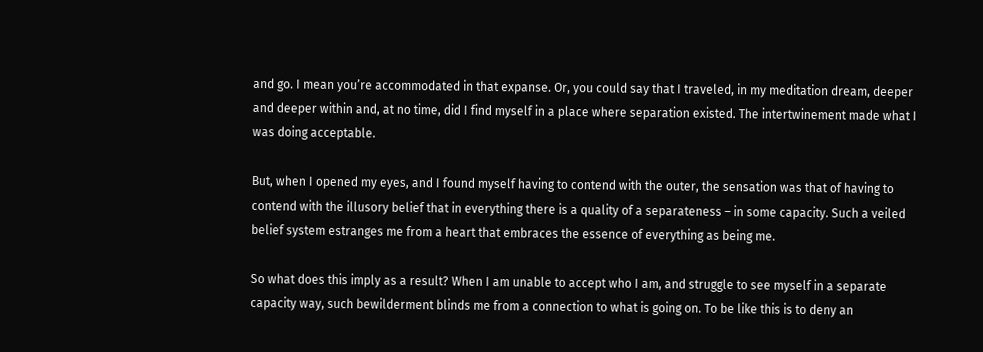and go. I mean you’re accommodated in that expanse. Or, you could say that I traveled, in my meditation dream, deeper and deeper within and, at no time, did I find myself in a place where separation existed. The intertwinement made what I was doing acceptable.

But, when I opened my eyes, and I found myself having to contend with the outer, the sensation was that of having to contend with the illusory belief that in everything there is a quality of a separateness – in some capacity. Such a veiled belief system estranges me from a heart that embraces the essence of everything as being me.

So what does this imply as a result? When I am unable to accept who I am, and struggle to see myself in a separate capacity way, such bewilderment blinds me from a connection to what is going on. To be like this is to deny an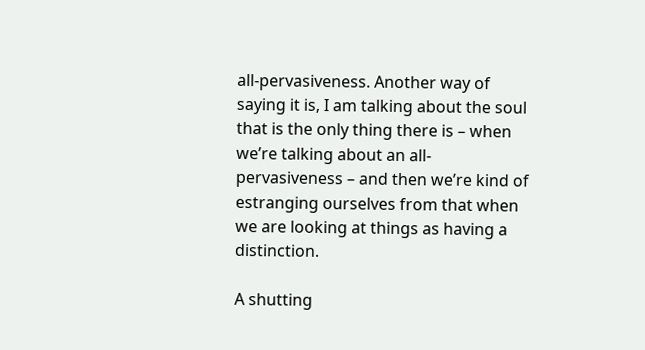all-pervasiveness. Another way of saying it is, I am talking about the soul that is the only thing there is – when we’re talking about an all-pervasiveness – and then we’re kind of estranging ourselves from that when we are looking at things as having a distinction.

A shutting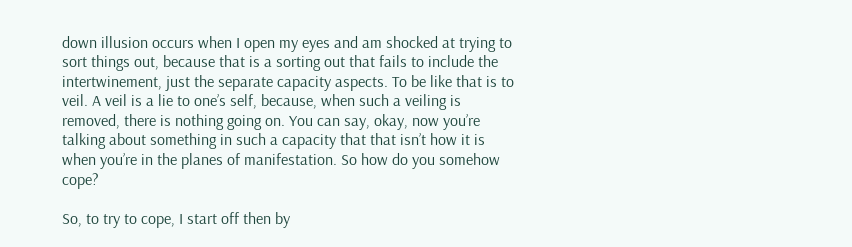down illusion occurs when I open my eyes and am shocked at trying to sort things out, because that is a sorting out that fails to include the intertwinement, just the separate capacity aspects. To be like that is to veil. A veil is a lie to one’s self, because, when such a veiling is removed, there is nothing going on. You can say, okay, now you’re talking about something in such a capacity that that isn’t how it is when you’re in the planes of manifestation. So how do you somehow cope?

So, to try to cope, I start off then by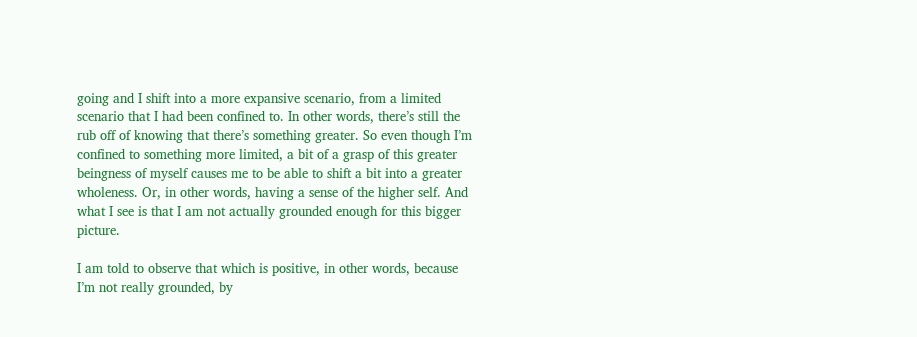going and I shift into a more expansive scenario, from a limited scenario that I had been confined to. In other words, there’s still the rub off of knowing that there’s something greater. So even though I’m confined to something more limited, a bit of a grasp of this greater beingness of myself causes me to be able to shift a bit into a greater wholeness. Or, in other words, having a sense of the higher self. And what I see is that I am not actually grounded enough for this bigger picture.

I am told to observe that which is positive, in other words, because I’m not really grounded, by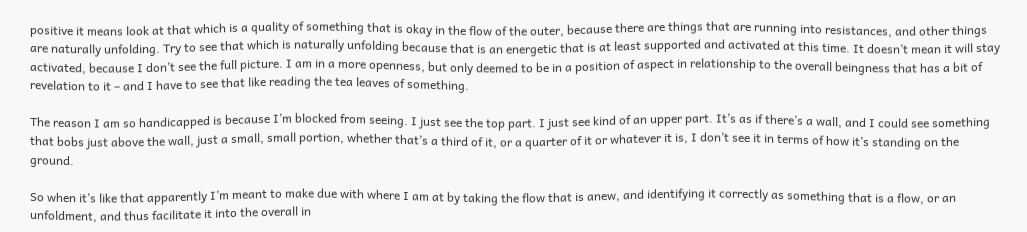positive it means look at that which is a quality of something that is okay in the flow of the outer, because there are things that are running into resistances, and other things are naturally unfolding. Try to see that which is naturally unfolding because that is an energetic that is at least supported and activated at this time. It doesn’t mean it will stay activated, because I don’t see the full picture. I am in a more openness, but only deemed to be in a position of aspect in relationship to the overall beingness that has a bit of revelation to it – and I have to see that like reading the tea leaves of something.

The reason I am so handicapped is because I’m blocked from seeing. I just see the top part. I just see kind of an upper part. It’s as if there’s a wall, and I could see something that bobs just above the wall, just a small, small portion, whether that’s a third of it, or a quarter of it or whatever it is, I don’t see it in terms of how it’s standing on the ground.

So when it’s like that apparently I’m meant to make due with where I am at by taking the flow that is anew, and identifying it correctly as something that is a flow, or an unfoldment, and thus facilitate it into the overall in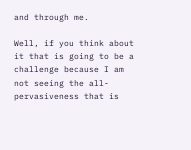and through me.

Well, if you think about it that is going to be a challenge because I am not seeing the all-pervasiveness that is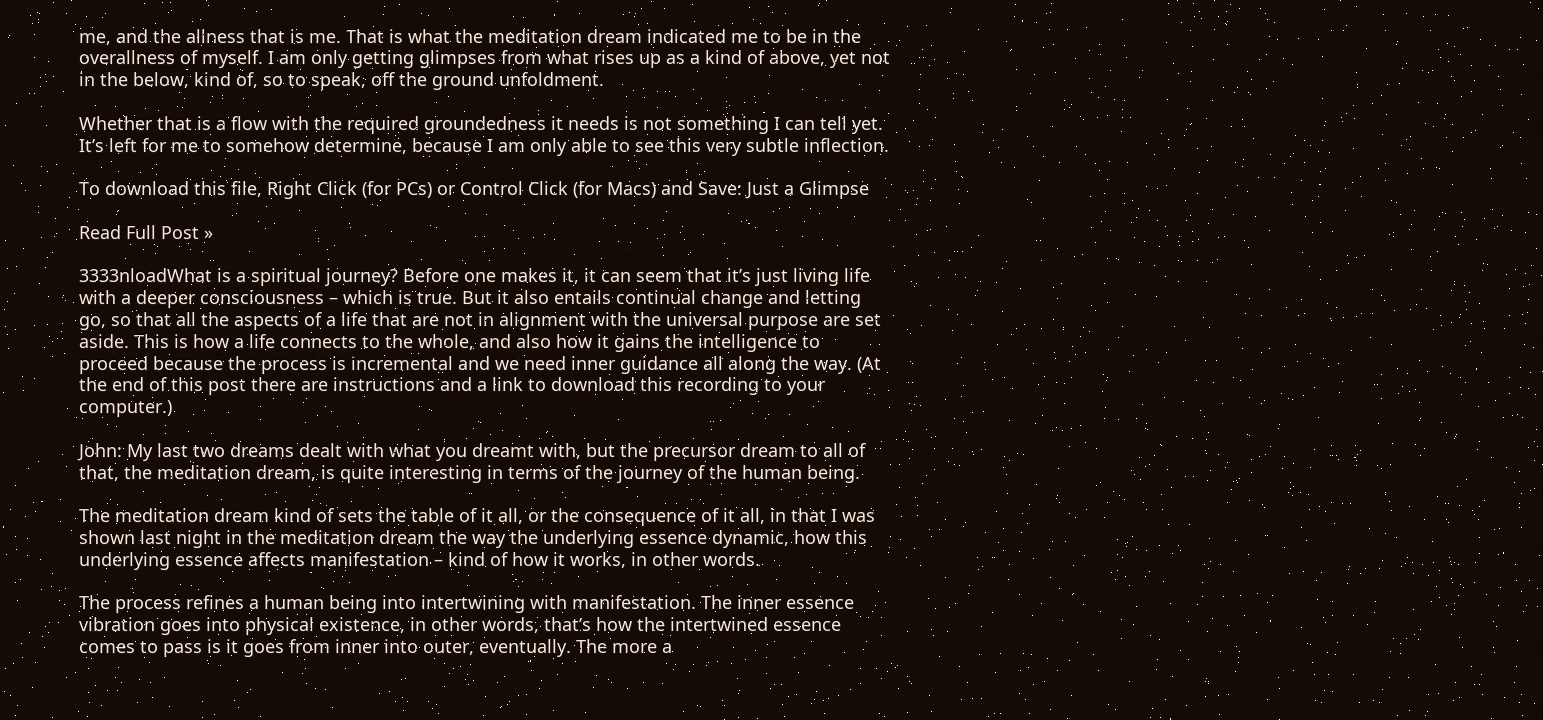me, and the allness that is me. That is what the meditation dream indicated me to be in the overallness of myself. I am only getting glimpses from what rises up as a kind of above, yet not in the below, kind of, so to speak, off the ground unfoldment.

Whether that is a flow with the required groundedness it needs is not something I can tell yet. It’s left for me to somehow determine, because I am only able to see this very subtle inflection.

To download this file, Right Click (for PCs) or Control Click (for Macs) and Save: Just a Glimpse

Read Full Post »

3333nloadWhat is a spiritual journey? Before one makes it, it can seem that it’s just living life with a deeper consciousness – which is true. But it also entails continual change and letting go, so that all the aspects of a life that are not in alignment with the universal purpose are set aside. This is how a life connects to the whole, and also how it gains the intelligence to proceed because the process is incremental and we need inner guidance all along the way. (At the end of this post there are instructions and a link to download this recording to your computer.)

John: My last two dreams dealt with what you dreamt with, but the precursor dream to all of that, the meditation dream, is quite interesting in terms of the journey of the human being.

The meditation dream kind of sets the table of it all, or the consequence of it all, in that I was shown last night in the meditation dream the way the underlying essence dynamic, how this underlying essence affects manifestation – kind of how it works, in other words.

The process refines a human being into intertwining with manifestation. The inner essence vibration goes into physical existence, in other words, that’s how the intertwined essence comes to pass is it goes from inner into outer, eventually. The more a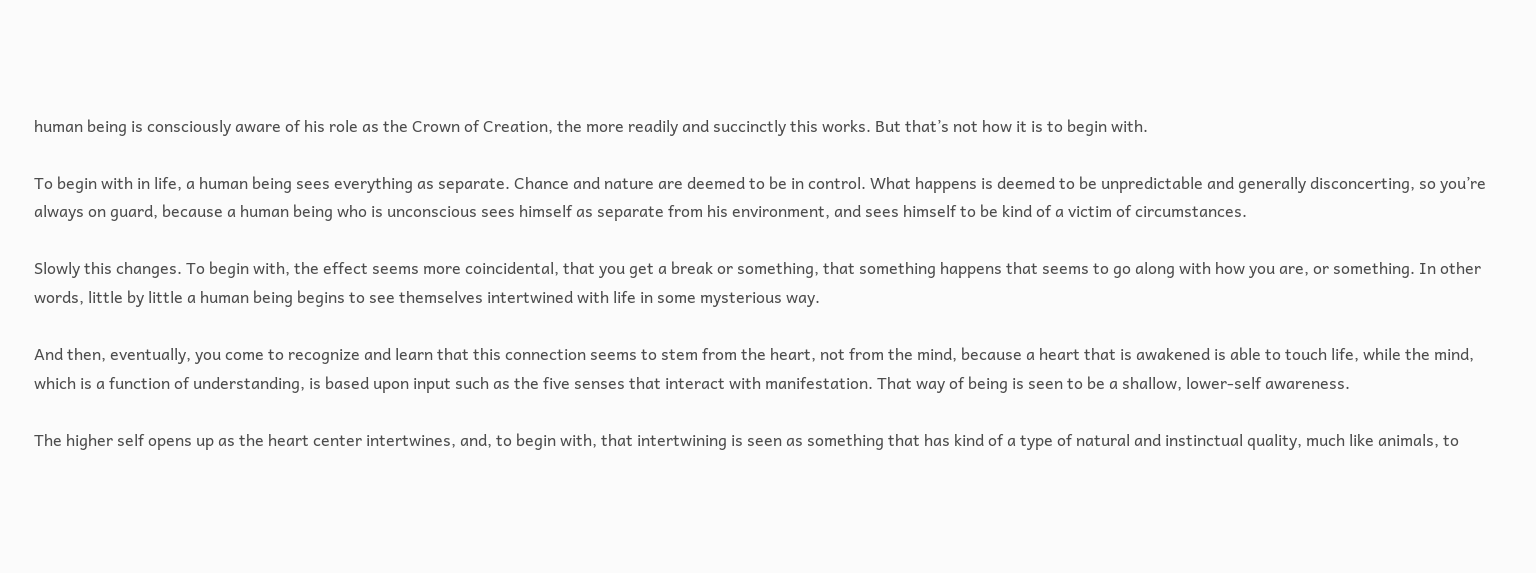human being is consciously aware of his role as the Crown of Creation, the more readily and succinctly this works. But that’s not how it is to begin with.

To begin with in life, a human being sees everything as separate. Chance and nature are deemed to be in control. What happens is deemed to be unpredictable and generally disconcerting, so you’re always on guard, because a human being who is unconscious sees himself as separate from his environment, and sees himself to be kind of a victim of circumstances.

Slowly this changes. To begin with, the effect seems more coincidental, that you get a break or something, that something happens that seems to go along with how you are, or something. In other words, little by little a human being begins to see themselves intertwined with life in some mysterious way.

And then, eventually, you come to recognize and learn that this connection seems to stem from the heart, not from the mind, because a heart that is awakened is able to touch life, while the mind, which is a function of understanding, is based upon input such as the five senses that interact with manifestation. That way of being is seen to be a shallow, lower-self awareness.

The higher self opens up as the heart center intertwines, and, to begin with, that intertwining is seen as something that has kind of a type of natural and instinctual quality, much like animals, to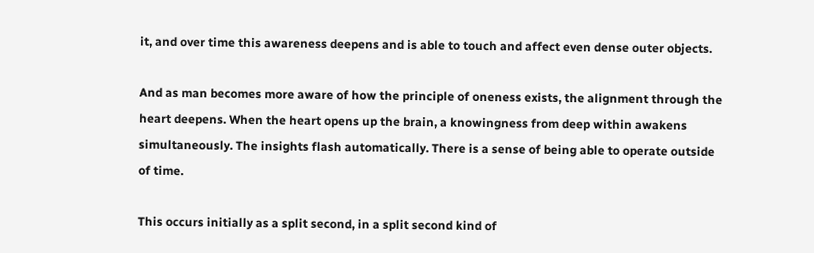it, and over time this awareness deepens and is able to touch and affect even dense outer objects.

And as man becomes more aware of how the principle of oneness exists, the alignment through the heart deepens. When the heart opens up the brain, a knowingness from deep within awakens simultaneously. The insights flash automatically. There is a sense of being able to operate outside of time.

This occurs initially as a split second, in a split second kind of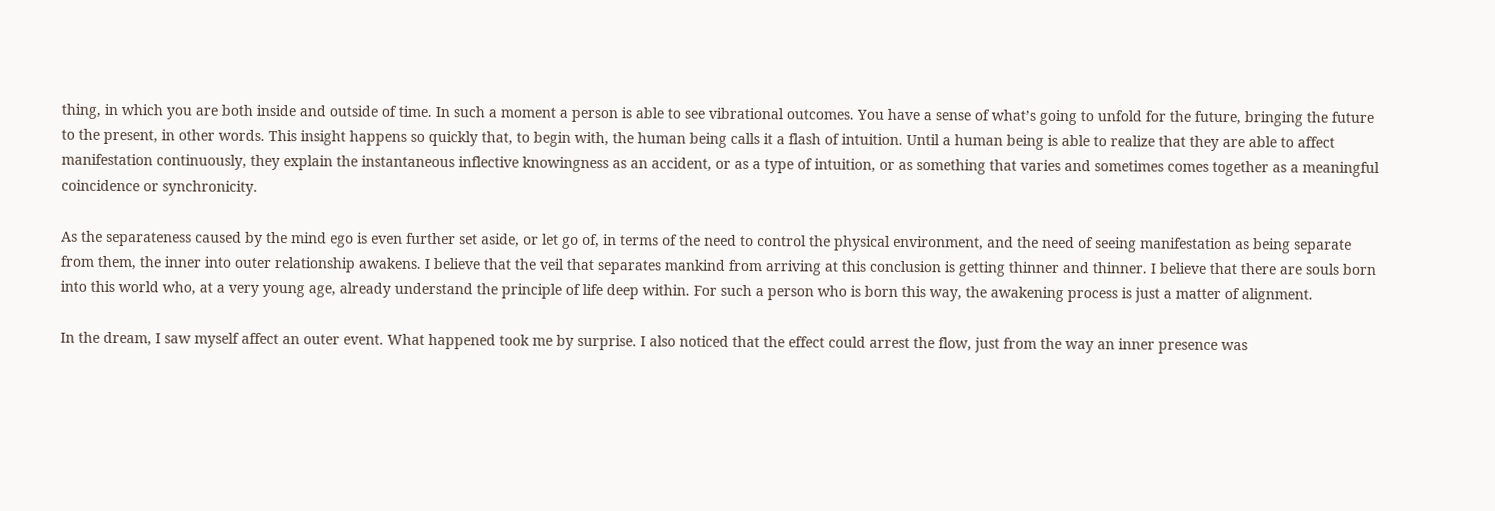thing, in which you are both inside and outside of time. In such a moment a person is able to see vibrational outcomes. You have a sense of what’s going to unfold for the future, bringing the future to the present, in other words. This insight happens so quickly that, to begin with, the human being calls it a flash of intuition. Until a human being is able to realize that they are able to affect manifestation continuously, they explain the instantaneous inflective knowingness as an accident, or as a type of intuition, or as something that varies and sometimes comes together as a meaningful coincidence or synchronicity.

As the separateness caused by the mind ego is even further set aside, or let go of, in terms of the need to control the physical environment, and the need of seeing manifestation as being separate from them, the inner into outer relationship awakens. I believe that the veil that separates mankind from arriving at this conclusion is getting thinner and thinner. I believe that there are souls born into this world who, at a very young age, already understand the principle of life deep within. For such a person who is born this way, the awakening process is just a matter of alignment.

In the dream, I saw myself affect an outer event. What happened took me by surprise. I also noticed that the effect could arrest the flow, just from the way an inner presence was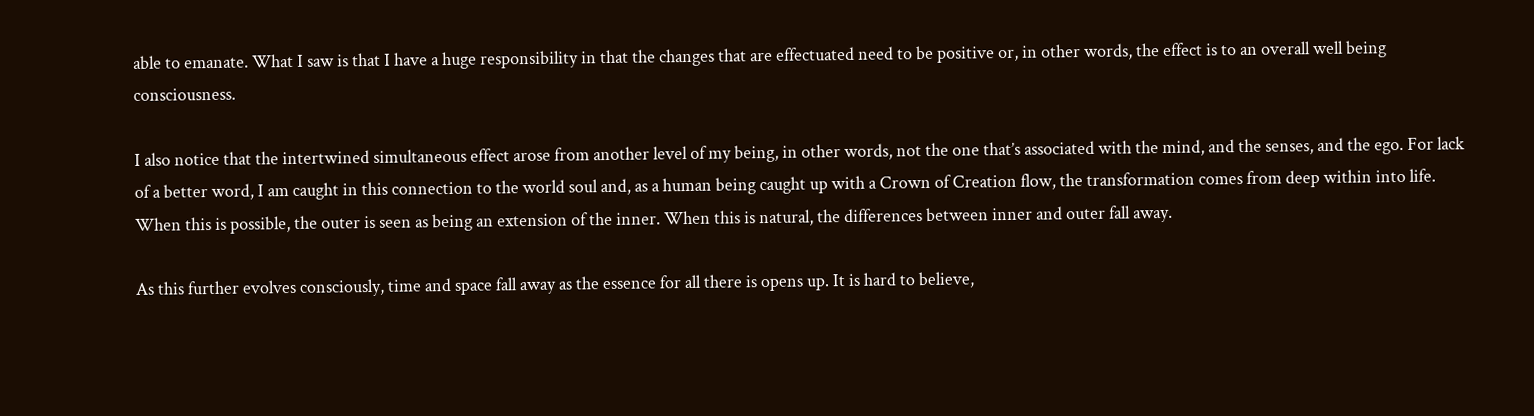able to emanate. What I saw is that I have a huge responsibility in that the changes that are effectuated need to be positive or, in other words, the effect is to an overall well being consciousness.

I also notice that the intertwined simultaneous effect arose from another level of my being, in other words, not the one that’s associated with the mind, and the senses, and the ego. For lack of a better word, I am caught in this connection to the world soul and, as a human being caught up with a Crown of Creation flow, the transformation comes from deep within into life. When this is possible, the outer is seen as being an extension of the inner. When this is natural, the differences between inner and outer fall away.

As this further evolves consciously, time and space fall away as the essence for all there is opens up. It is hard to believe,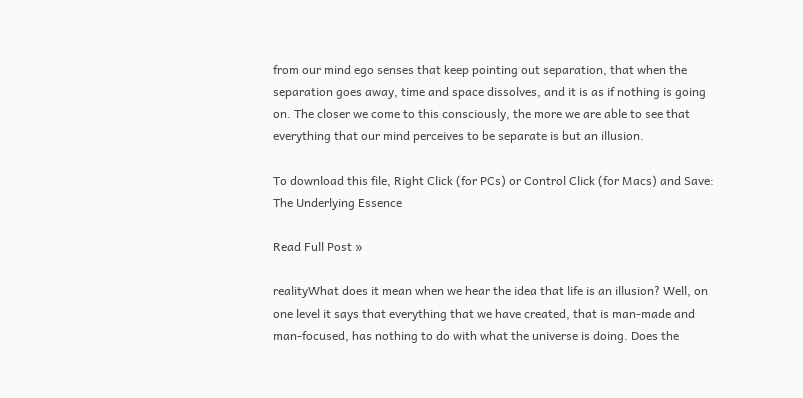from our mind ego senses that keep pointing out separation, that when the separation goes away, time and space dissolves, and it is as if nothing is going on. The closer we come to this consciously, the more we are able to see that everything that our mind perceives to be separate is but an illusion.

To download this file, Right Click (for PCs) or Control Click (for Macs) and Save: The Underlying Essence

Read Full Post »

realityWhat does it mean when we hear the idea that life is an illusion? Well, on one level it says that everything that we have created, that is man-made and man-focused, has nothing to do with what the universe is doing. Does the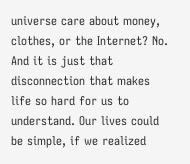universe care about money, clothes, or the Internet? No. And it is just that disconnection that makes life so hard for us to understand. Our lives could be simple, if we realized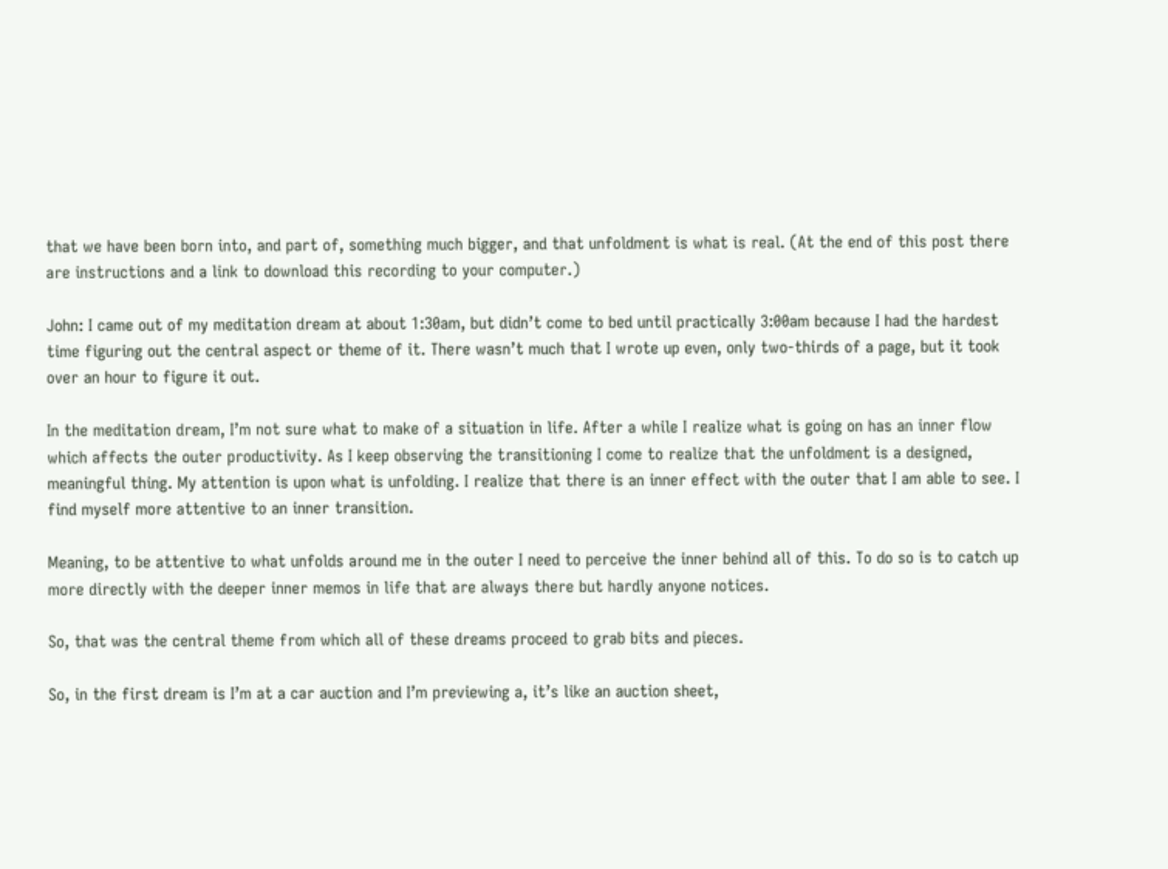that we have been born into, and part of, something much bigger, and that unfoldment is what is real. (At the end of this post there are instructions and a link to download this recording to your computer.)

John: I came out of my meditation dream at about 1:30am, but didn’t come to bed until practically 3:00am because I had the hardest time figuring out the central aspect or theme of it. There wasn’t much that I wrote up even, only two-thirds of a page, but it took over an hour to figure it out.

In the meditation dream, I’m not sure what to make of a situation in life. After a while I realize what is going on has an inner flow which affects the outer productivity. As I keep observing the transitioning I come to realize that the unfoldment is a designed, meaningful thing. My attention is upon what is unfolding. I realize that there is an inner effect with the outer that I am able to see. I find myself more attentive to an inner transition.

Meaning, to be attentive to what unfolds around me in the outer I need to perceive the inner behind all of this. To do so is to catch up more directly with the deeper inner memos in life that are always there but hardly anyone notices.

So, that was the central theme from which all of these dreams proceed to grab bits and pieces.

So, in the first dream is I’m at a car auction and I’m previewing a, it’s like an auction sheet,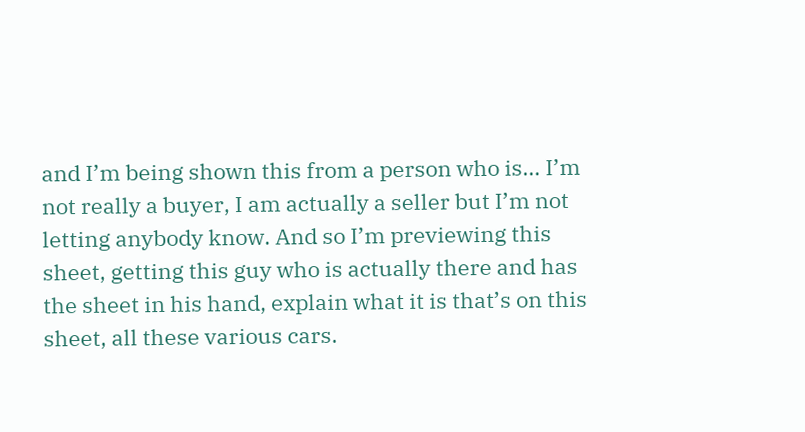and I’m being shown this from a person who is… I’m not really a buyer, I am actually a seller but I’m not letting anybody know. And so I’m previewing this sheet, getting this guy who is actually there and has the sheet in his hand, explain what it is that’s on this sheet, all these various cars.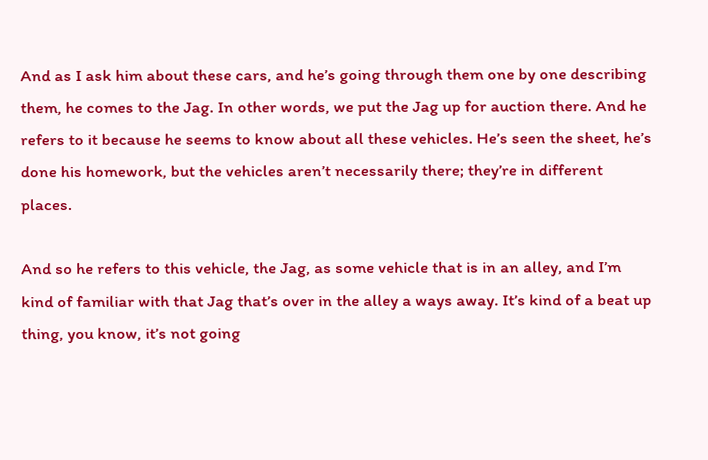And as I ask him about these cars, and he’s going through them one by one describing them, he comes to the Jag. In other words, we put the Jag up for auction there. And he refers to it because he seems to know about all these vehicles. He’s seen the sheet, he’s done his homework, but the vehicles aren’t necessarily there; they’re in different places.

And so he refers to this vehicle, the Jag, as some vehicle that is in an alley, and I’m kind of familiar with that Jag that’s over in the alley a ways away. It’s kind of a beat up thing, you know, it’s not going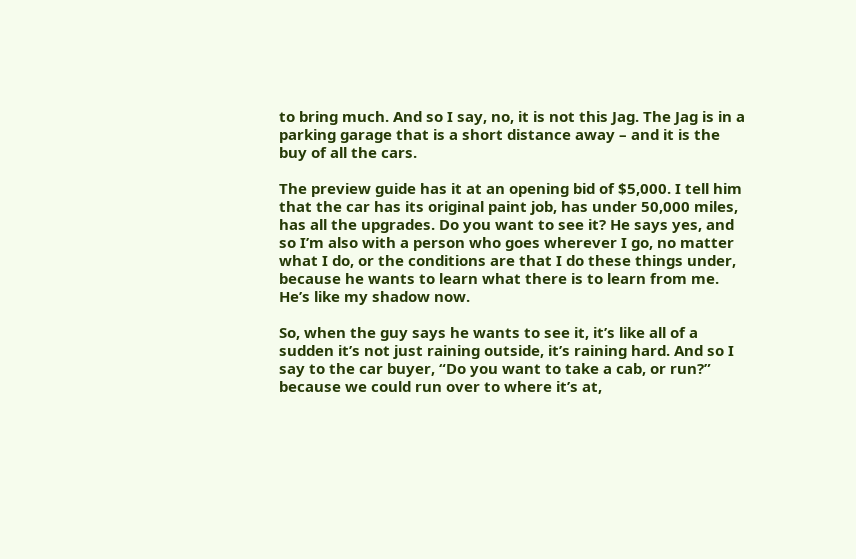to bring much. And so I say, no, it is not this Jag. The Jag is in a parking garage that is a short distance away – and it is the buy of all the cars.

The preview guide has it at an opening bid of $5,000. I tell him that the car has its original paint job, has under 50,000 miles, has all the upgrades. Do you want to see it? He says yes, and so I’m also with a person who goes wherever I go, no matter what I do, or the conditions are that I do these things under, because he wants to learn what there is to learn from me. He’s like my shadow now.

So, when the guy says he wants to see it, it’s like all of a sudden it’s not just raining outside, it’s raining hard. And so I say to the car buyer, “Do you want to take a cab, or run?” because we could run over to where it’s at,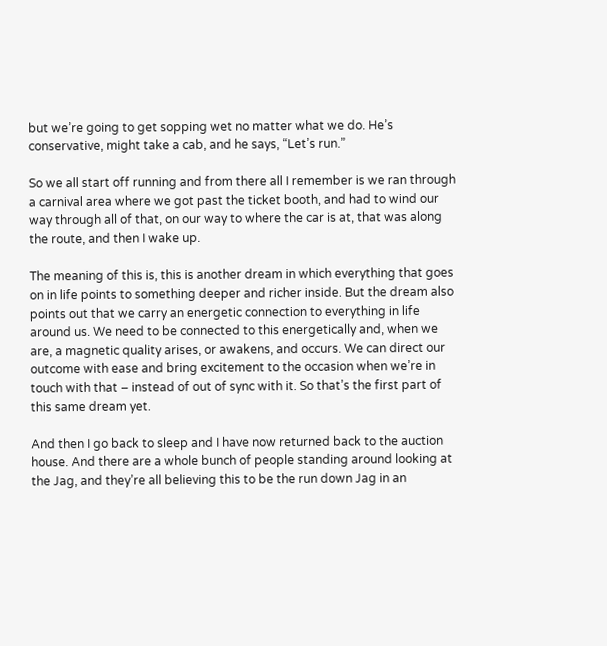but we’re going to get sopping wet no matter what we do. He’s conservative, might take a cab, and he says, “Let’s run.”

So we all start off running and from there all I remember is we ran through a carnival area where we got past the ticket booth, and had to wind our way through all of that, on our way to where the car is at, that was along the route, and then I wake up.

The meaning of this is, this is another dream in which everything that goes on in life points to something deeper and richer inside. But the dream also points out that we carry an energetic connection to everything in life around us. We need to be connected to this energetically and, when we are, a magnetic quality arises, or awakens, and occurs. We can direct our outcome with ease and bring excitement to the occasion when we’re in touch with that – instead of out of sync with it. So that’s the first part of this same dream yet.

And then I go back to sleep and I have now returned back to the auction house. And there are a whole bunch of people standing around looking at the Jag, and they’re all believing this to be the run down Jag in an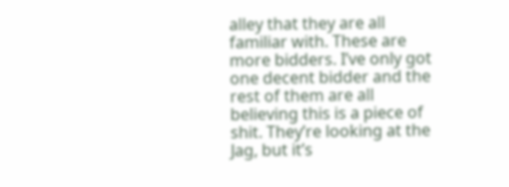alley that they are all familiar with. These are more bidders. I’ve only got one decent bidder and the rest of them are all believing this is a piece of shit. They’re looking at the Jag, but it’s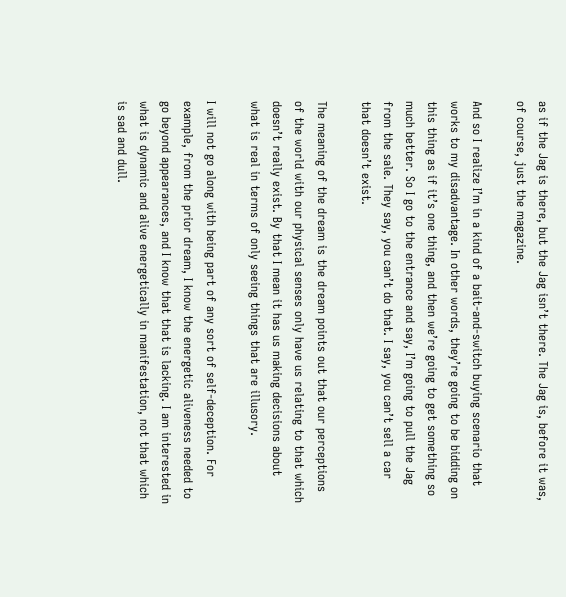as if the Jag is there, but the Jag isn’t there. The Jag is, before it was, of course, just the magazine.

And so I realize I’m in a kind of a bait-and-switch buying scenario that works to my disadvantage. In other words, they’re going to be bidding on this thing as if it’s one thing, and then we’re going to get something so much better. So I go to the entrance and say, I’m going to pull the Jag from the sale. They say, you can’t do that. I say, you can’t sell a car that doesn’t exist.

The meaning of the dream is the dream points out that our perceptions of the world with our physical senses only have us relating to that which doesn’t really exist. By that I mean it has us making decisions about what is real in terms of only seeing things that are illusory.

I will not go along with being part of any sort of self-deception. For example, from the prior dream, I know the energetic aliveness needed to go beyond appearances, and I know that that is lacking. I am interested in what is dynamic and alive energetically in manifestation, not that which is sad and dull.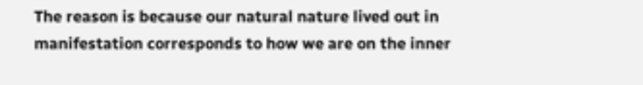The reason is because our natural nature lived out in manifestation corresponds to how we are on the inner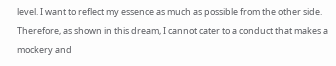level. I want to reflect my essence as much as possible from the other side. Therefore, as shown in this dream, I cannot cater to a conduct that makes a mockery and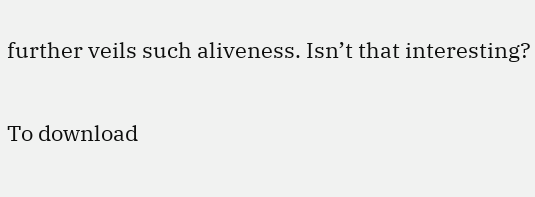further veils such aliveness. Isn’t that interesting?

To download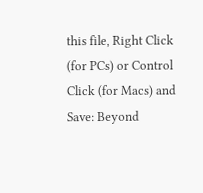this file, Right Click (for PCs) or Control Click (for Macs) and Save: Beyond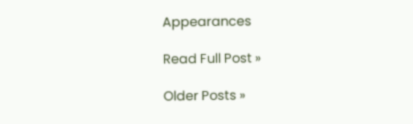Appearances

Read Full Post »

Older Posts »